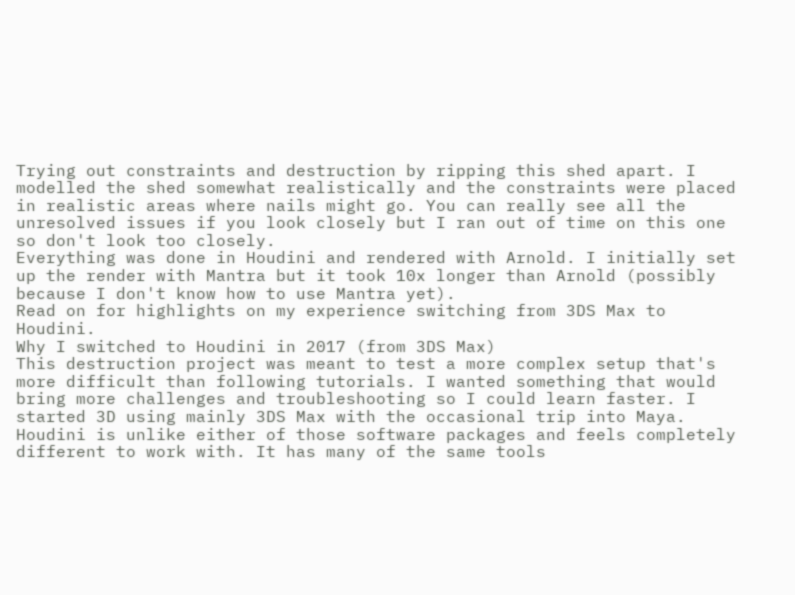Trying out constraints and destruction by ripping this shed apart. I modelled the shed somewhat realistically and the constraints were placed in realistic areas where nails might go. You can really see all the unresolved issues if you look closely but I ran out of time on this one so don't look too closely.
Everything was done in Houdini and rendered with Arnold. I initially set up the render with Mantra but it took 10x longer than Arnold (possibly because I don't know how to use Mantra yet).
Read on for highlights on my experience switching from 3DS Max to Houdini.
Why I switched to Houdini in 2017 (from 3DS Max)
This destruction project was meant to test a more complex setup that's more difficult than following tutorials. I wanted something that would bring more challenges and troubleshooting so I could learn faster. I started 3D using mainly 3DS Max with the occasional trip into Maya. Houdini is unlike either of those software packages and feels completely different to work with. It has many of the same tools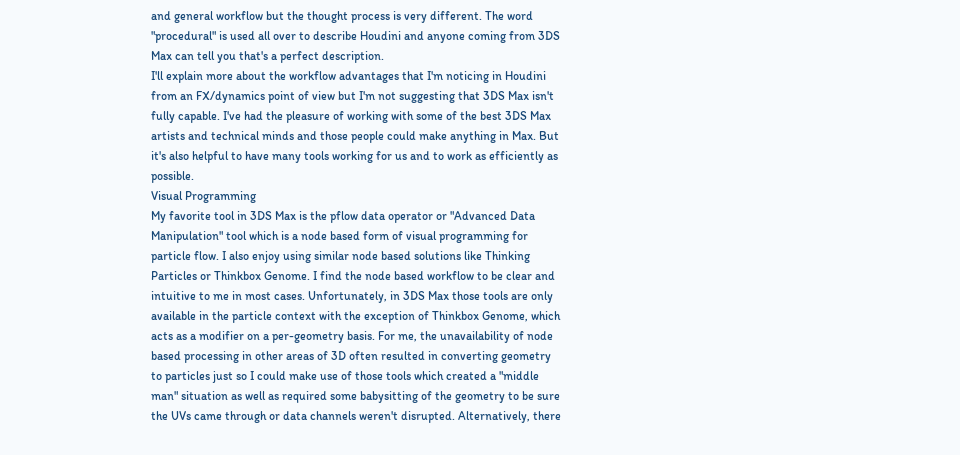and general workflow but the thought process is very different. The word "procedural" is used all over to describe Houdini and anyone coming from 3DS Max can tell you that's a perfect description.
I'll explain more about the workflow advantages that I'm noticing in Houdini from an FX/dynamics point of view but I'm not suggesting that 3DS Max isn't fully capable. I've had the pleasure of working with some of the best 3DS Max artists and technical minds and those people could make anything in Max. But it's also helpful to have many tools working for us and to work as efficiently as possible.
Visual Programming
My favorite tool in 3DS Max is the pflow data operator or "Advanced Data Manipulation" tool which is a node based form of visual programming for particle flow. I also enjoy using similar node based solutions like Thinking Particles or Thinkbox Genome. I find the node based workflow to be clear and intuitive to me in most cases. Unfortunately, in 3DS Max those tools are only available in the particle context with the exception of Thinkbox Genome, which acts as a modifier on a per-geometry basis. For me, the unavailability of node based processing in other areas of 3D often resulted in converting geometry to particles just so I could make use of those tools which created a "middle man" situation as well as required some babysitting of the geometry to be sure the UVs came through or data channels weren't disrupted. Alternatively, there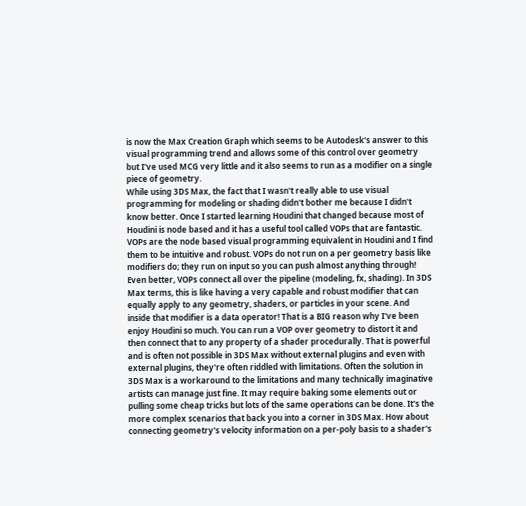is now the Max Creation Graph which seems to be Autodesk's answer to this visual programming trend and allows some of this control over geometry but I've used MCG very little and it also seems to run as a modifier on a single piece of geometry.
While using 3DS Max, the fact that I wasn't really able to use visual programming for modeling or shading didn't bother me because I didn't know better. Once I started learning Houdini that changed because most of Houdini is node based and it has a useful tool called VOPs that are fantastic.
VOPs are the node based visual programming equivalent in Houdini and I find them to be intuitive and robust. VOPs do not run on a per geometry basis like modifiers do; they run on input so you can push almost anything through! Even better, VOPs connect all over the pipeline (modeling, fx, shading). In 3DS Max terms, this is like having a very capable and robust modifier that can equally apply to any geometry, shaders, or particles in your scene. And inside that modifier is a data operator! That is a BIG reason why I've been enjoy Houdini so much. You can run a VOP over geometry to distort it and then connect that to any property of a shader procedurally. That is powerful and is often not possible in 3DS Max without external plugins and even with external plugins, they're often riddled with limitations. Often the solution in 3DS Max is a workaround to the limitations and many technically imaginative artists can manage just fine. It may require baking some elements out or pulling some cheap tricks but lots of the same operations can be done. It's the more complex scenarios that back you into a corner in 3DS Max. How about connecting geometry's velocity information on a per-poly basis to a shader's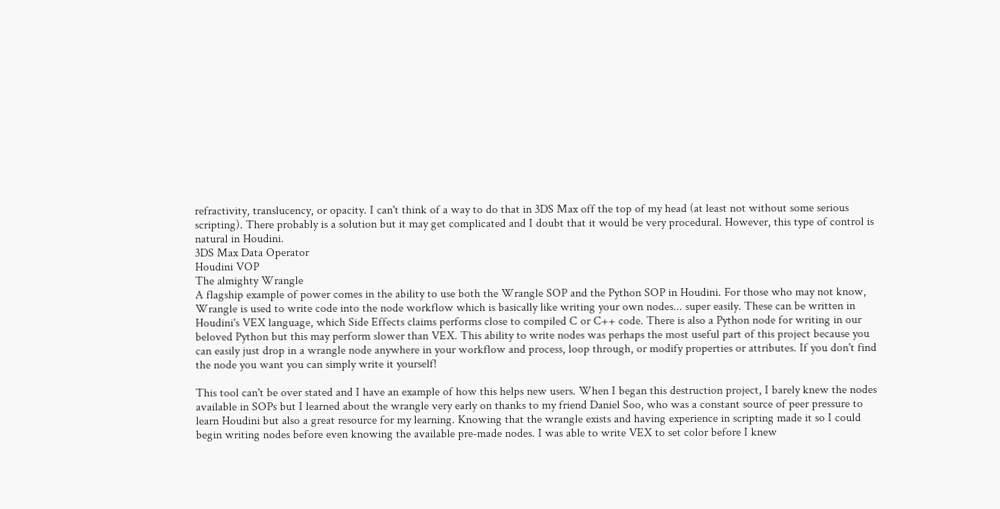refractivity, translucency, or opacity. I can't think of a way to do that in 3DS Max off the top of my head (at least not without some serious scripting). There probably is a solution but it may get complicated and I doubt that it would be very procedural. However, this type of control is natural in Houdini.
3DS Max Data Operator
Houdini VOP
The almighty Wrangle
A flagship example of power comes in the ability to use both the Wrangle SOP and the Python SOP in Houdini. For those who may not know, Wrangle is used to write code into the node workflow which is basically like writing your own nodes... super easily. These can be written in Houdini's VEX language, which Side Effects claims performs close to compiled C or C++ code. There is also a Python node for writing in our beloved Python but this may perform slower than VEX. This ability to write nodes was perhaps the most useful part of this project because you can easily just drop in a wrangle node anywhere in your workflow and process, loop through, or modify properties or attributes. If you don't find the node you want you can simply write it yourself!

This tool can't be over stated and I have an example of how this helps new users. When I began this destruction project, I barely knew the nodes available in SOPs but I learned about the wrangle very early on thanks to my friend Daniel Soo, who was a constant source of peer pressure to learn Houdini but also a great resource for my learning. Knowing that the wrangle exists and having experience in scripting made it so I could begin writing nodes before even knowing the available pre-made nodes. I was able to write VEX to set color before I knew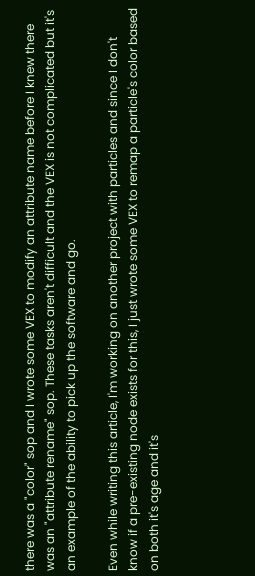there was a "color" sop and I wrote some VEX to modify an attribute name before I knew there was an "attribute rename" sop. These tasks aren't difficult and the VEX is not complicated but it's an example of the ability to pick up the software and go.

Even while writing this article, I'm working on another project with particles and since I don't know if a pre-existing node exists for this, I just wrote some VEX to remap a particle's color based on both it's age and it's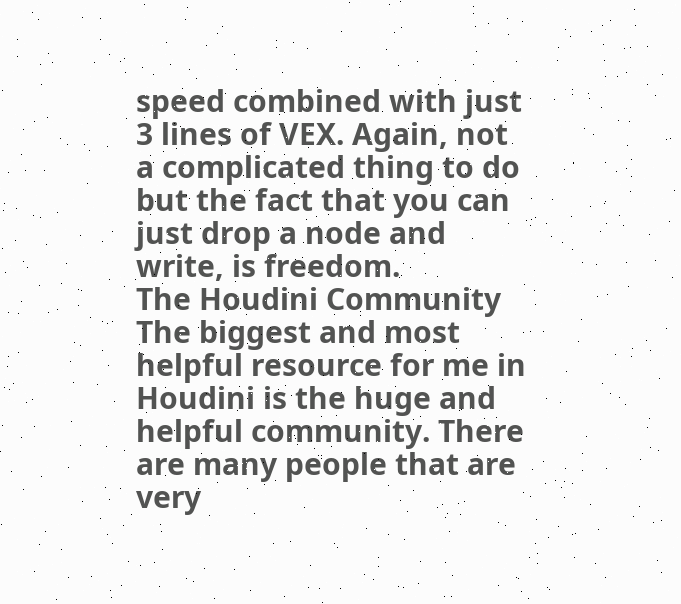speed combined with just 3 lines of VEX. Again, not a complicated thing to do but the fact that you can just drop a node and write, is freedom.
The Houdini Community
The biggest and most helpful resource for me in Houdini is the huge and helpful community. There are many people that are very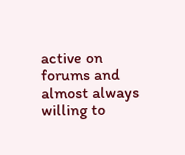active on forums and almost always willing to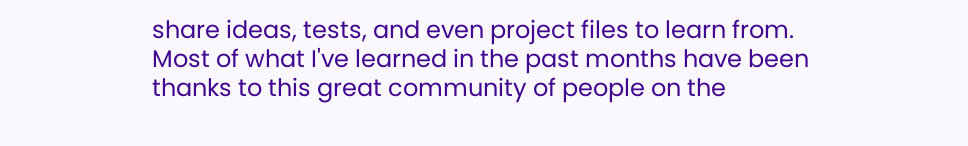share ideas, tests, and even project files to learn from. Most of what I've learned in the past months have been thanks to this great community of people on the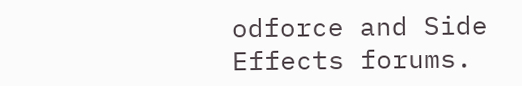odforce and Side Effects forums.